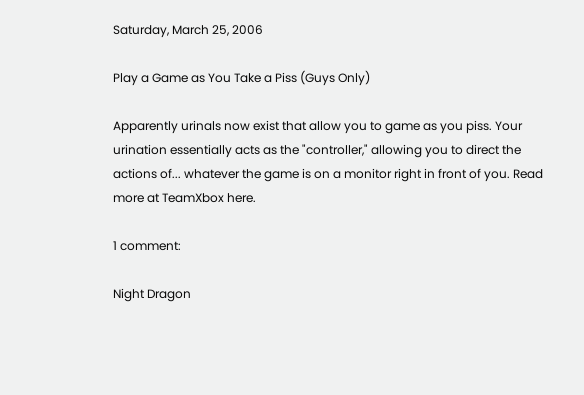Saturday, March 25, 2006

Play a Game as You Take a Piss (Guys Only)

Apparently urinals now exist that allow you to game as you piss. Your urination essentially acts as the "controller," allowing you to direct the actions of... whatever the game is on a monitor right in front of you. Read more at TeamXbox here.

1 comment:

Night Dragon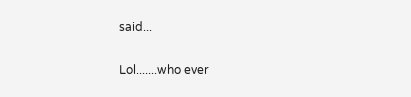said...

Lol.......who ever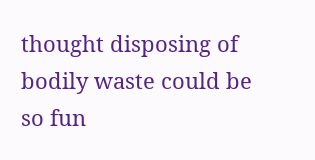thought disposing of bodily waste could be so fun